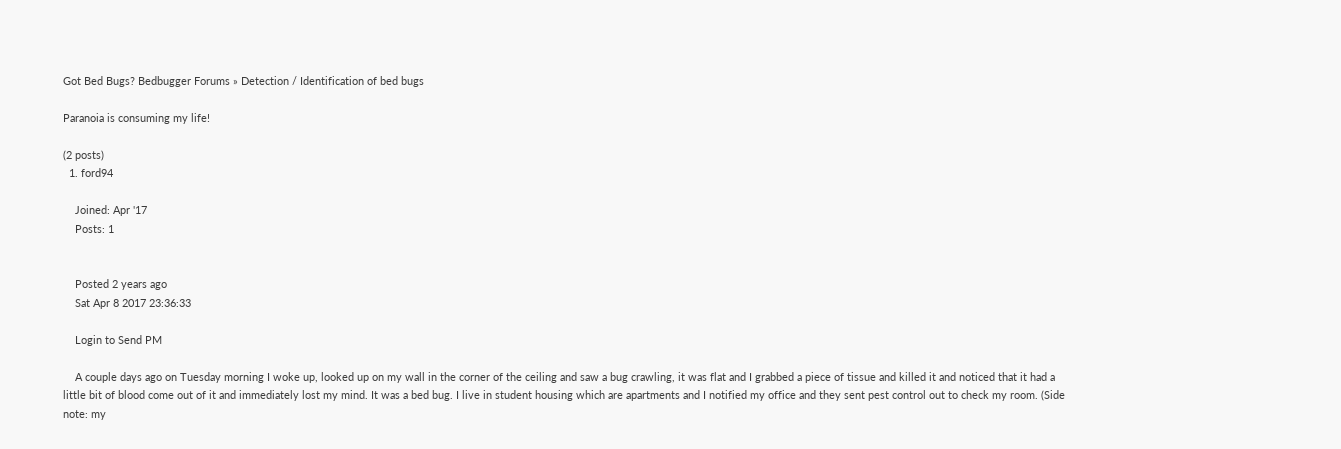Got Bed Bugs? Bedbugger Forums » Detection / Identification of bed bugs

Paranoia is consuming my life!

(2 posts)
  1. ford94

    Joined: Apr '17
    Posts: 1


    Posted 2 years ago
    Sat Apr 8 2017 23:36:33

    Login to Send PM

    A couple days ago on Tuesday morning I woke up, looked up on my wall in the corner of the ceiling and saw a bug crawling, it was flat and I grabbed a piece of tissue and killed it and noticed that it had a little bit of blood come out of it and immediately lost my mind. It was a bed bug. I live in student housing which are apartments and I notified my office and they sent pest control out to check my room. (Side note: my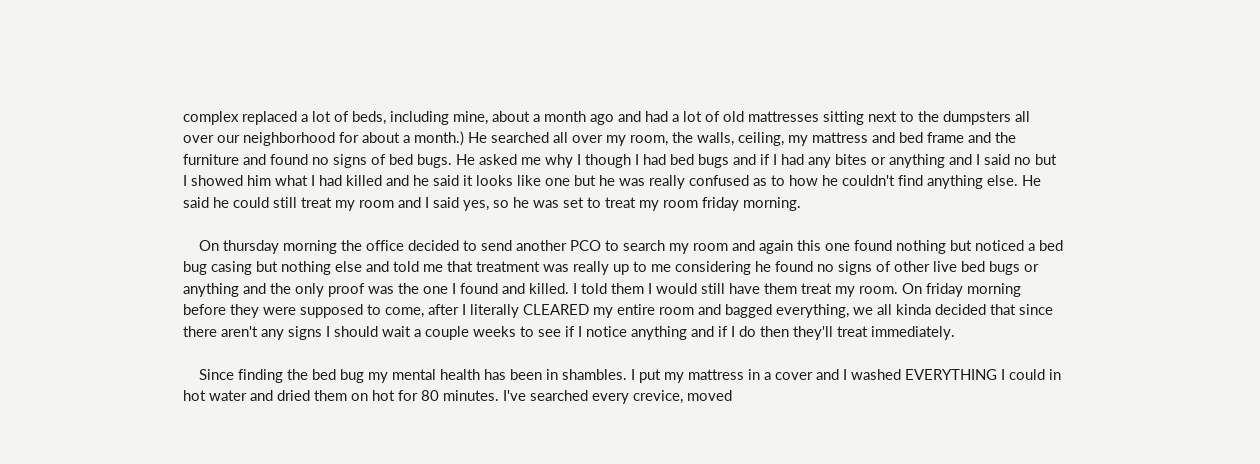complex replaced a lot of beds, including mine, about a month ago and had a lot of old mattresses sitting next to the dumpsters all over our neighborhood for about a month.) He searched all over my room, the walls, ceiling, my mattress and bed frame and the furniture and found no signs of bed bugs. He asked me why I though I had bed bugs and if I had any bites or anything and I said no but I showed him what I had killed and he said it looks like one but he was really confused as to how he couldn't find anything else. He said he could still treat my room and I said yes, so he was set to treat my room friday morning.

    On thursday morning the office decided to send another PCO to search my room and again this one found nothing but noticed a bed bug casing but nothing else and told me that treatment was really up to me considering he found no signs of other live bed bugs or anything and the only proof was the one I found and killed. I told them I would still have them treat my room. On friday morning before they were supposed to come, after I literally CLEARED my entire room and bagged everything, we all kinda decided that since there aren't any signs I should wait a couple weeks to see if I notice anything and if I do then they'll treat immediately.

    Since finding the bed bug my mental health has been in shambles. I put my mattress in a cover and I washed EVERYTHING I could in hot water and dried them on hot for 80 minutes. I've searched every crevice, moved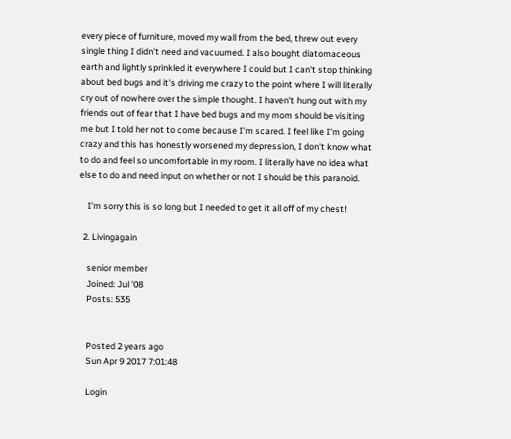every piece of furniture, moved my wall from the bed, threw out every single thing I didn't need and vacuumed. I also bought diatomaceous earth and lightly sprinkled it everywhere I could but I can't stop thinking about bed bugs and it's driving me crazy to the point where I will literally cry out of nowhere over the simple thought. I haven't hung out with my friends out of fear that I have bed bugs and my mom should be visiting me but I told her not to come because I'm scared. I feel like I'm going crazy and this has honestly worsened my depression, I don't know what to do and feel so uncomfortable in my room. I literally have no idea what else to do and need input on whether or not I should be this paranoid.

    I'm sorry this is so long but I needed to get it all off of my chest!

  2. Livingagain

    senior member
    Joined: Jul '08
    Posts: 535


    Posted 2 years ago
    Sun Apr 9 2017 7:01:48

    Login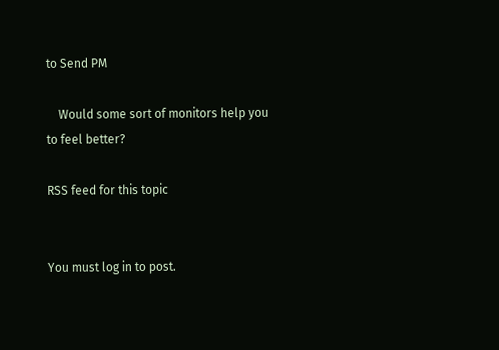to Send PM

    Would some sort of monitors help you to feel better?

RSS feed for this topic


You must log in to post.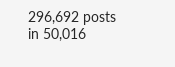296,692 posts in 50,016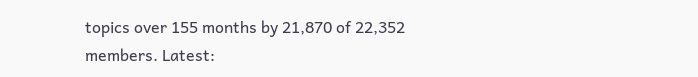topics over 155 months by 21,870 of 22,352 members. Latest: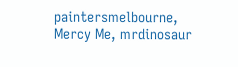paintersmelbourne, Mercy Me, mrdinosaur